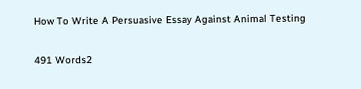How To Write A Persuasive Essay Against Animal Testing

491 Words2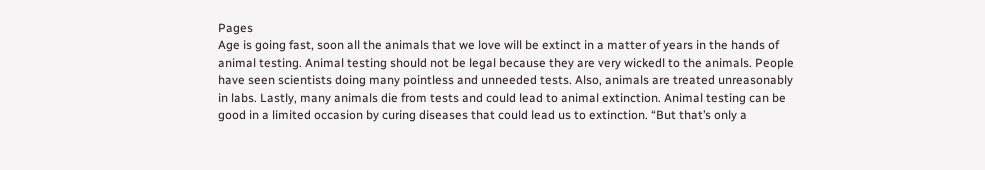Pages
Age is going fast, soon all the animals that we love will be extinct in a matter of years in the hands of animal testing. Animal testing should not be legal because they are very wickedl to the animals. People have seen scientists doing many pointless and unneeded tests. Also, animals are treated unreasonably in labs. Lastly, many animals die from tests and could lead to animal extinction. Animal testing can be good in a limited occasion by curing diseases that could lead us to extinction. “But that’s only a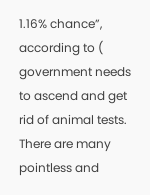1.16% chance”, according to ( government needs to ascend and get rid of animal tests. There are many pointless and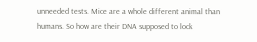unneeded tests. Mice are a whole different animal than humans. So how are their DNA supposed to lock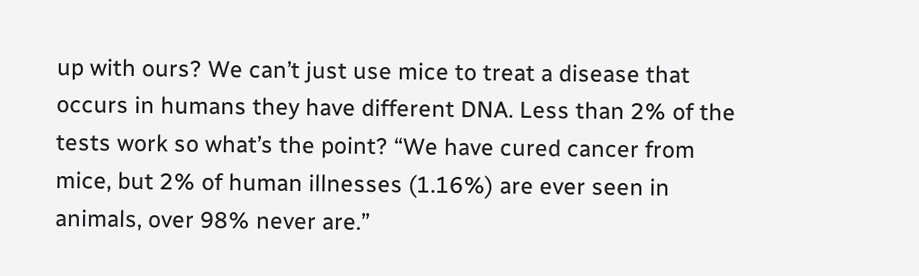up with ours? We can’t just use mice to treat a disease that occurs in humans they have different DNA. Less than 2% of the tests work so what’s the point? “We have cured cancer from mice, but 2% of human illnesses (1.16%) are ever seen in animals, over 98% never are.”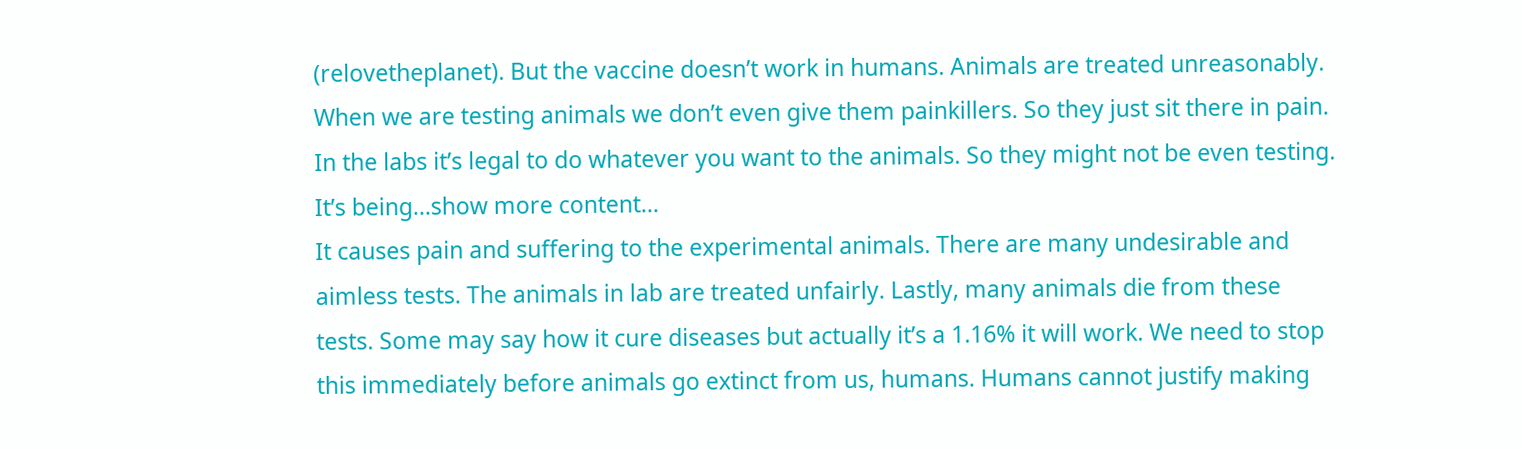(relovetheplanet). But the vaccine doesn’t work in humans. Animals are treated unreasonably. When we are testing animals we don’t even give them painkillers. So they just sit there in pain. In the labs it’s legal to do whatever you want to the animals. So they might not be even testing. It’s being…show more content…
It causes pain and suffering to the experimental animals. There are many undesirable and aimless tests. The animals in lab are treated unfairly. Lastly, many animals die from these tests. Some may say how it cure diseases but actually it’s a 1.16% it will work. We need to stop this immediately before animals go extinct from us, humans. Humans cannot justify making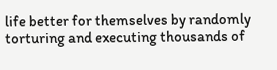life better for themselves by randomly torturing and executing thousands of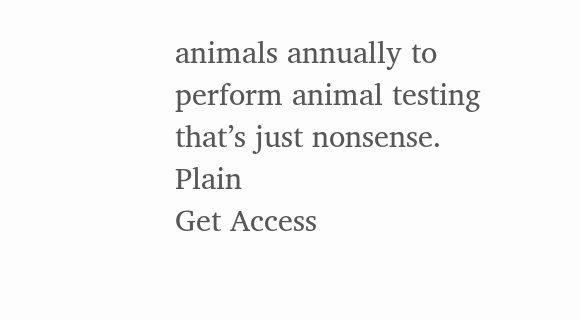animals annually to perform animal testing that’s just nonsense. Plain
Get Access